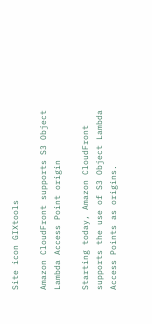Site icon GIXtools

Amazon CloudFront supports S3 Object Lambda Access Point origin

Starting today, Amazon CloudFront supports the use of S3 Object Lambda Access Points as origins.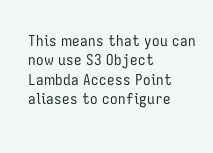This means that you can now use S3 Object Lambda Access Point aliases to configure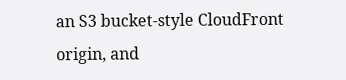an S3 bucket-style CloudFront origin, and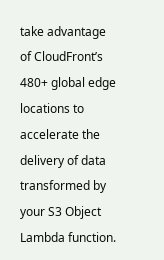take advantage of CloudFront’s 480+ global edge locations to accelerate the delivery of data transformed by your S3 Object Lambda function.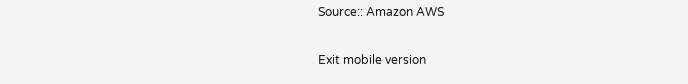Source:: Amazon AWS

Exit mobile version